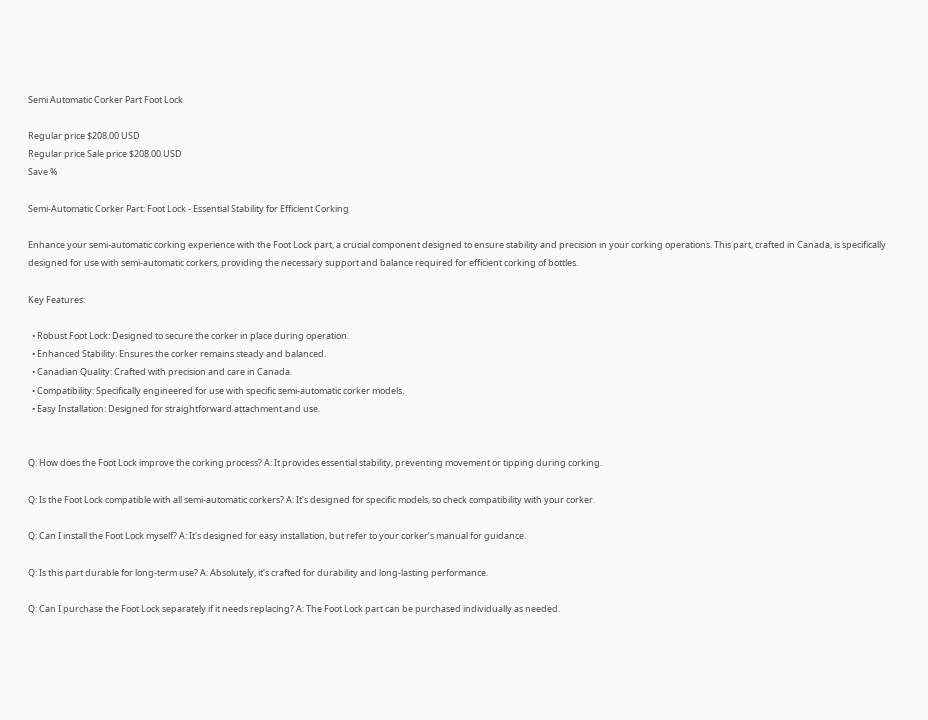Semi Automatic Corker Part Foot Lock

Regular price $208.00 USD
Regular price Sale price $208.00 USD
Save %

Semi-Automatic Corker Part: Foot Lock - Essential Stability for Efficient Corking

Enhance your semi-automatic corking experience with the Foot Lock part, a crucial component designed to ensure stability and precision in your corking operations. This part, crafted in Canada, is specifically designed for use with semi-automatic corkers, providing the necessary support and balance required for efficient corking of bottles.

Key Features:

  • Robust Foot Lock: Designed to secure the corker in place during operation.
  • Enhanced Stability: Ensures the corker remains steady and balanced.
  • Canadian Quality: Crafted with precision and care in Canada.
  • Compatibility: Specifically engineered for use with specific semi-automatic corker models.
  • Easy Installation: Designed for straightforward attachment and use.


Q: How does the Foot Lock improve the corking process? A: It provides essential stability, preventing movement or tipping during corking.

Q: Is the Foot Lock compatible with all semi-automatic corkers? A: It's designed for specific models, so check compatibility with your corker.

Q: Can I install the Foot Lock myself? A: It's designed for easy installation, but refer to your corker’s manual for guidance.

Q: Is this part durable for long-term use? A: Absolutely, it's crafted for durability and long-lasting performance.

Q: Can I purchase the Foot Lock separately if it needs replacing? A: The Foot Lock part can be purchased individually as needed.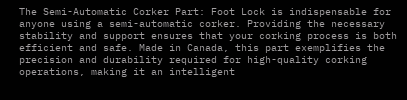The Semi-Automatic Corker Part: Foot Lock is indispensable for anyone using a semi-automatic corker. Providing the necessary stability and support ensures that your corking process is both efficient and safe. Made in Canada, this part exemplifies the precision and durability required for high-quality corking operations, making it an intelligent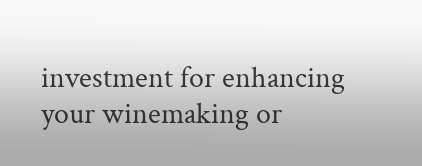investment for enhancing your winemaking or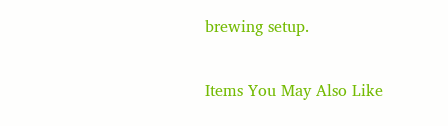brewing setup.

Items You May Also Like